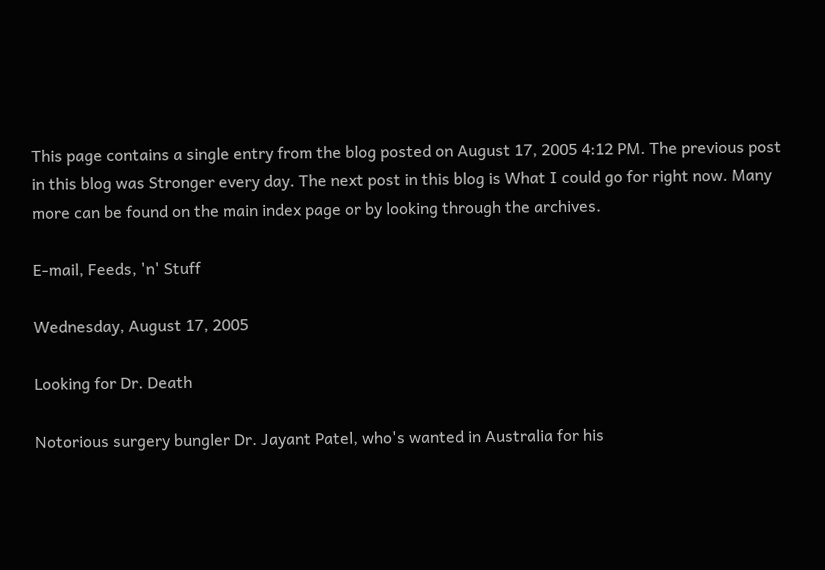This page contains a single entry from the blog posted on August 17, 2005 4:12 PM. The previous post in this blog was Stronger every day. The next post in this blog is What I could go for right now. Many more can be found on the main index page or by looking through the archives.

E-mail, Feeds, 'n' Stuff

Wednesday, August 17, 2005

Looking for Dr. Death

Notorious surgery bungler Dr. Jayant Patel, who's wanted in Australia for his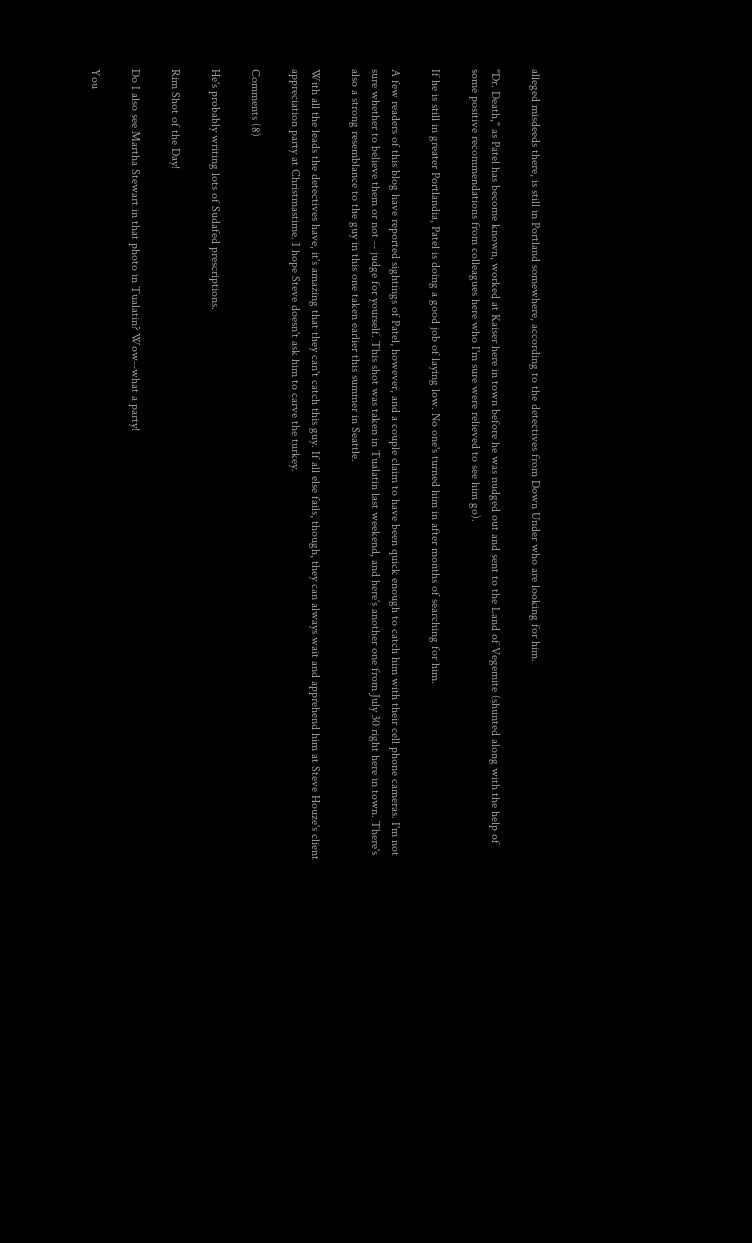alleged misdeeds there, is still in Portland somewhere, according to the detectives from Down Under who are looking for him.

"Dr. Death," as Patel has become known, worked at Kaiser here in town before he was nudged out and sent to the Land of Vegemite (shunted along with the help of some positive recommendations from colleagues here who I'm sure were relieved to see him go).

If he is still in greater Portlandia, Patel is doing a good job of laying low. No one's turned him in after months of searching for him.

A few readers of this blog have reported sightings of Patel, however, and a couple claim to have been quick enough to catch him with their cell phone cameras. I'm not sure whether to believe them or not -- judge for yourself. This shot was taken in Tualatin last weekend, and here's another one from July 30 right here in town. There's also a strong resemblance to the guy in this one taken earlier this summer in Seattle.

With all the leads the detectives have, it's amazing that they can't catch this guy. If all else fails, though, they can always wait and apprehend him at Steve Houze's client appreciation party at Christmastime. I hope Steve doesn't ask him to carve the turkey.

Comments (8)

He's probably writing lots of Sudafed prescriptions.

Rim Shot of the Day!

Do I also see Martha Stewart in that photo in Tualatin? Wow--what a party!

You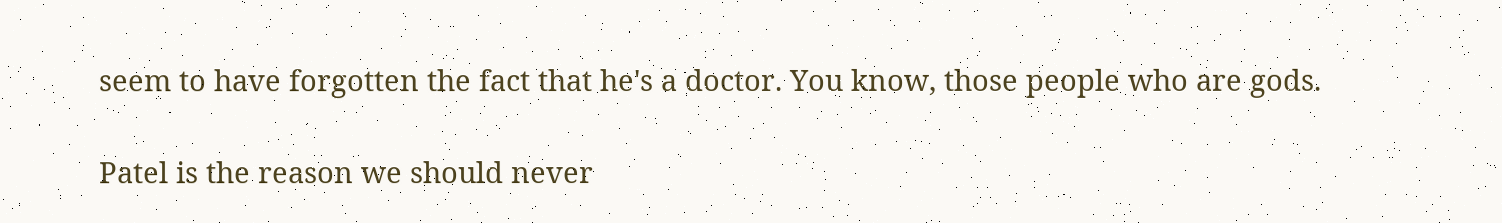seem to have forgotten the fact that he's a doctor. You know, those people who are gods.

Patel is the reason we should never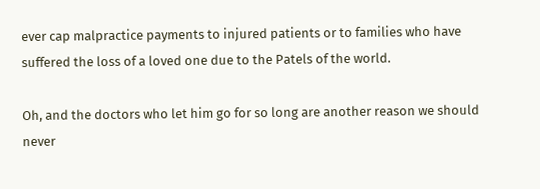ever cap malpractice payments to injured patients or to families who have suffered the loss of a loved one due to the Patels of the world.

Oh, and the doctors who let him go for so long are another reason we should never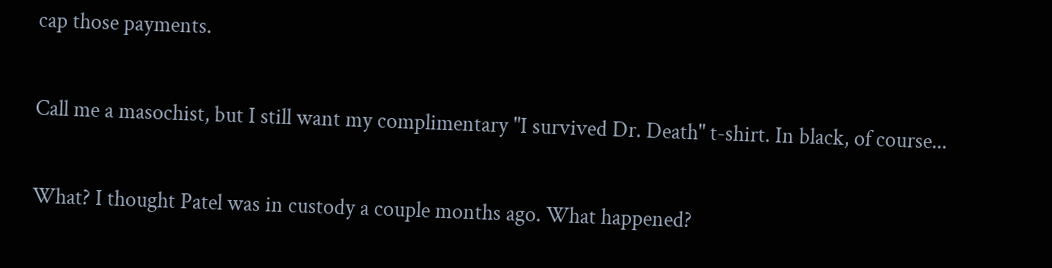cap those payments.

Call me a masochist, but I still want my complimentary "I survived Dr. Death" t-shirt. In black, of course...

What? I thought Patel was in custody a couple months ago. What happened?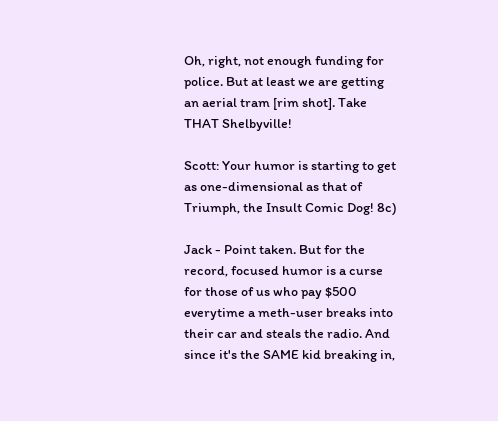Oh, right, not enough funding for police. But at least we are getting an aerial tram [rim shot]. Take THAT Shelbyville!

Scott: Your humor is starting to get as one-dimensional as that of Triumph, the Insult Comic Dog! 8c)

Jack - Point taken. But for the record, focused humor is a curse for those of us who pay $500 everytime a meth-user breaks into their car and steals the radio. And since it's the SAME kid breaking in,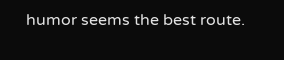humor seems the best route.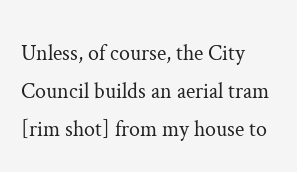Unless, of course, the City Council builds an aerial tram [rim shot] from my house to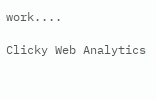work....

Clicky Web Analytics